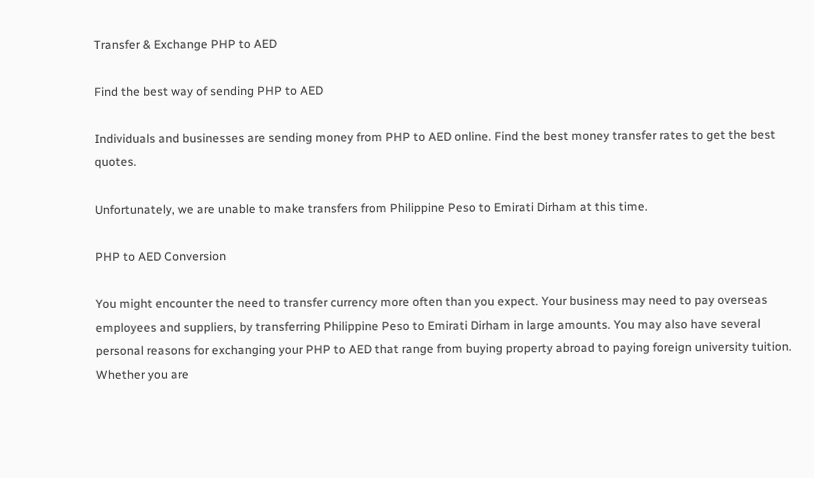Transfer & Exchange PHP to AED

Find the best way of sending PHP to AED

Individuals and businesses are sending money from PHP to AED online. Find the best money transfer rates to get the best quotes.

Unfortunately, we are unable to make transfers from Philippine Peso to Emirati Dirham at this time.

PHP to AED Conversion

You might encounter the need to transfer currency more often than you expect. Your business may need to pay overseas employees and suppliers, by transferring Philippine Peso to Emirati Dirham in large amounts. You may also have several personal reasons for exchanging your PHP to AED that range from buying property abroad to paying foreign university tuition. Whether you are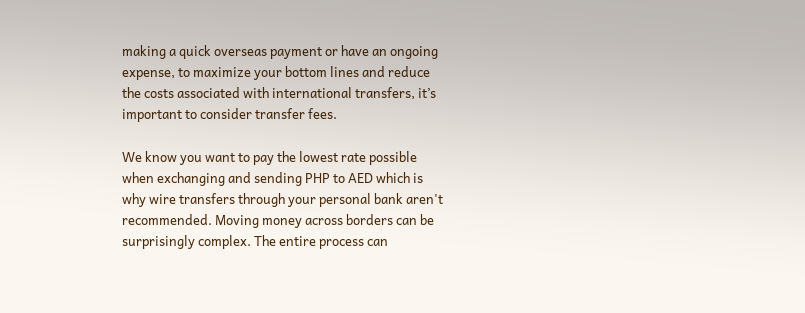making a quick overseas payment or have an ongoing expense, to maximize your bottom lines and reduce the costs associated with international transfers, it’s important to consider transfer fees.

We know you want to pay the lowest rate possible when exchanging and sending PHP to AED which is why wire transfers through your personal bank aren't recommended. Moving money across borders can be surprisingly complex. The entire process can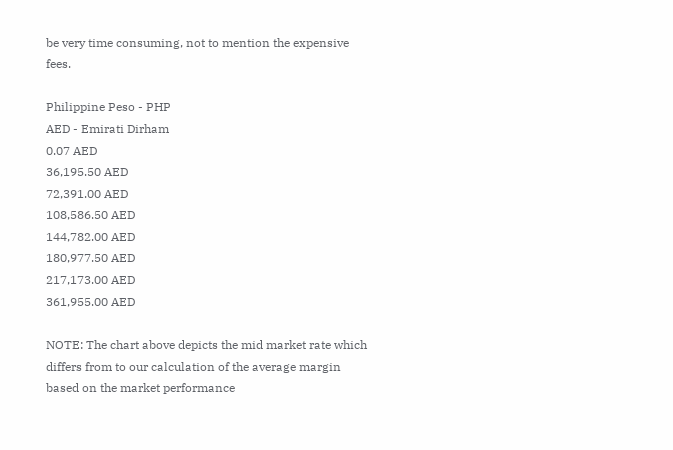be very time consuming, not to mention the expensive fees.

Philippine Peso - PHP
AED - Emirati Dirham
0.07 AED
36,195.50 AED
72,391.00 AED
108,586.50 AED
144,782.00 AED
180,977.50 AED
217,173.00 AED
361,955.00 AED

NOTE: The chart above depicts the mid market rate which differs from to our calculation of the average margin based on the market performance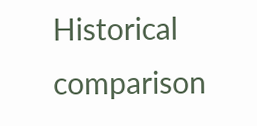Historical comparison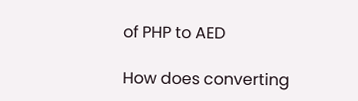of PHP to AED

How does converting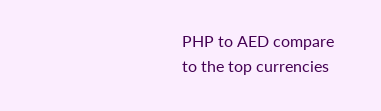PHP to AED compare to the top currencies